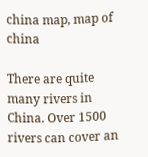china map, map of china

There are quite many rivers in China. Over 1500 rivers can cover an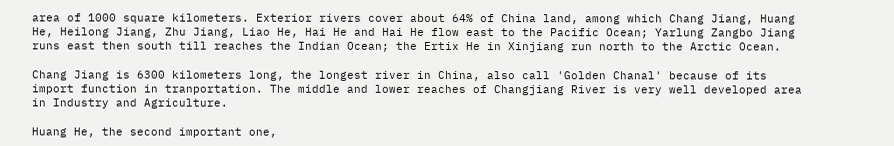area of 1000 square kilometers. Exterior rivers cover about 64% of China land, among which Chang Jiang, Huang He, Heilong Jiang, Zhu Jiang, Liao He, Hai He and Hai He flow east to the Pacific Ocean; Yarlung Zangbo Jiang runs east then south till reaches the Indian Ocean; the Ertix He in Xinjiang run north to the Arctic Ocean.

Chang Jiang is 6300 kilometers long, the longest river in China, also call 'Golden Chanal' because of its import function in tranportation. The middle and lower reaches of Changjiang River is very well developed area in Industry and Agriculture.

Huang He, the second important one,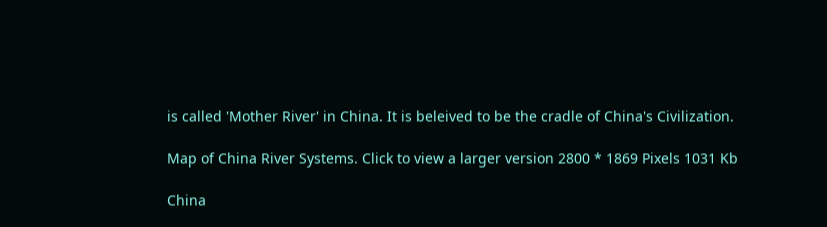is called 'Mother River' in China. It is beleived to be the cradle of China's Civilization.

Map of China River Systems. Click to view a larger version 2800 * 1869 Pixels 1031 Kb

China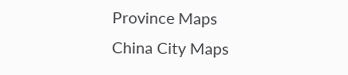Province Maps
China City Maps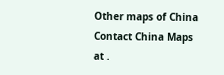Other maps of China
Contact China Maps at .